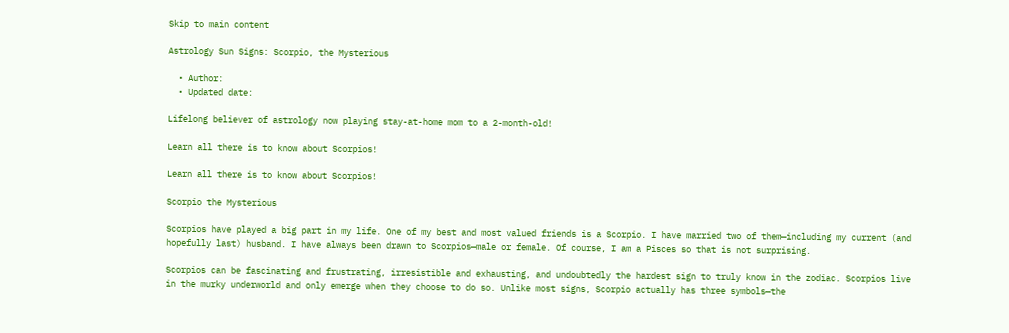Skip to main content

Astrology Sun Signs: Scorpio, the Mysterious

  • Author:
  • Updated date:

Lifelong believer of astrology now playing stay-at-home mom to a 2-month-old!

Learn all there is to know about Scorpios!

Learn all there is to know about Scorpios!

Scorpio the Mysterious

Scorpios have played a big part in my life. One of my best and most valued friends is a Scorpio. I have married two of them—including my current (and hopefully last) husband. I have always been drawn to Scorpios—male or female. Of course, I am a Pisces so that is not surprising.

Scorpios can be fascinating and frustrating, irresistible and exhausting, and undoubtedly the hardest sign to truly know in the zodiac. Scorpios live in the murky underworld and only emerge when they choose to do so. Unlike most signs, Scorpio actually has three symbols—the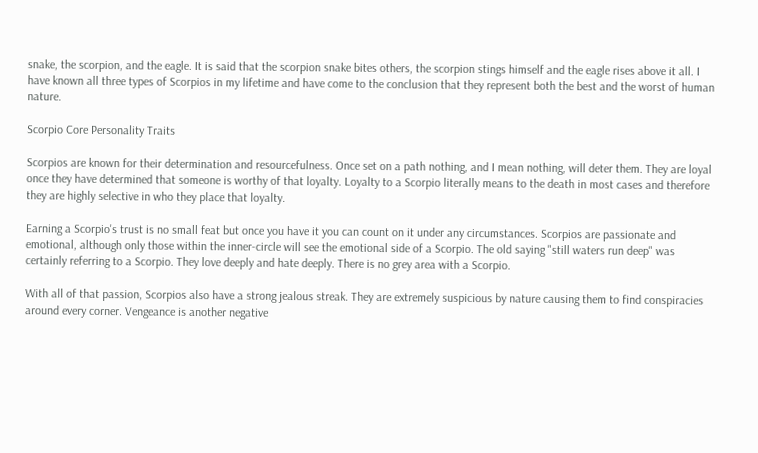snake, the scorpion, and the eagle. It is said that the scorpion snake bites others, the scorpion stings himself and the eagle rises above it all. I have known all three types of Scorpios in my lifetime and have come to the conclusion that they represent both the best and the worst of human nature.

Scorpio Core Personality Traits

Scorpios are known for their determination and resourcefulness. Once set on a path nothing, and I mean nothing, will deter them. They are loyal once they have determined that someone is worthy of that loyalty. Loyalty to a Scorpio literally means to the death in most cases and therefore they are highly selective in who they place that loyalty.

Earning a Scorpio's trust is no small feat but once you have it you can count on it under any circumstances. Scorpios are passionate and emotional, although only those within the inner-circle will see the emotional side of a Scorpio. The old saying "still waters run deep" was certainly referring to a Scorpio. They love deeply and hate deeply. There is no grey area with a Scorpio.

With all of that passion, Scorpios also have a strong jealous streak. They are extremely suspicious by nature causing them to find conspiracies around every corner. Vengeance is another negative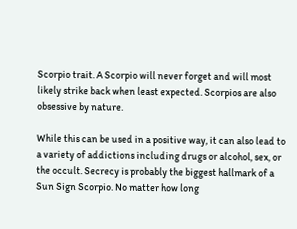Scorpio trait. A Scorpio will never forget and will most likely strike back when least expected. Scorpios are also obsessive by nature.

While this can be used in a positive way, it can also lead to a variety of addictions including drugs or alcohol, sex, or the occult. Secrecy is probably the biggest hallmark of a Sun Sign Scorpio. No matter how long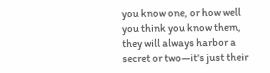you know one, or how well you think you know them, they will always harbor a secret or two—it's just their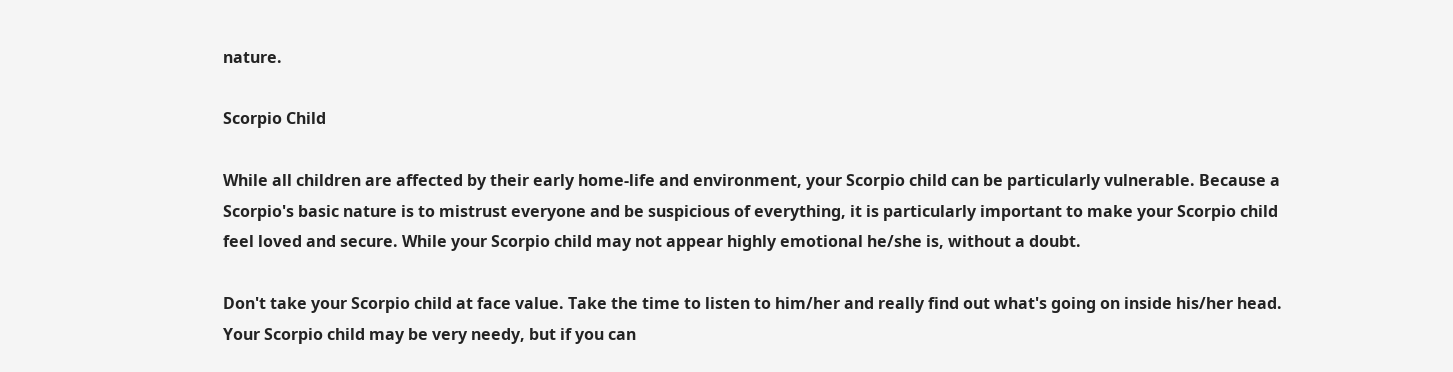nature.

Scorpio Child

While all children are affected by their early home-life and environment, your Scorpio child can be particularly vulnerable. Because a Scorpio's basic nature is to mistrust everyone and be suspicious of everything, it is particularly important to make your Scorpio child feel loved and secure. While your Scorpio child may not appear highly emotional he/she is, without a doubt.

Don't take your Scorpio child at face value. Take the time to listen to him/her and really find out what's going on inside his/her head. Your Scorpio child may be very needy, but if you can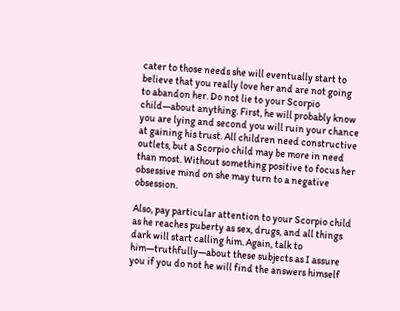cater to those needs she will eventually start to believe that you really love her and are not going to abandon her. Do not lie to your Scorpio child—about anything. First, he will probably know you are lying and second you will ruin your chance at gaining his trust. All children need constructive outlets, but a Scorpio child may be more in need than most. Without something positive to focus her obsessive mind on she may turn to a negative obsession.

Also, pay particular attention to your Scorpio child as he reaches puberty as sex, drugs, and all things dark will start calling him. Again, talk to him—truthfully—about these subjects as I assure you if you do not he will find the answers himself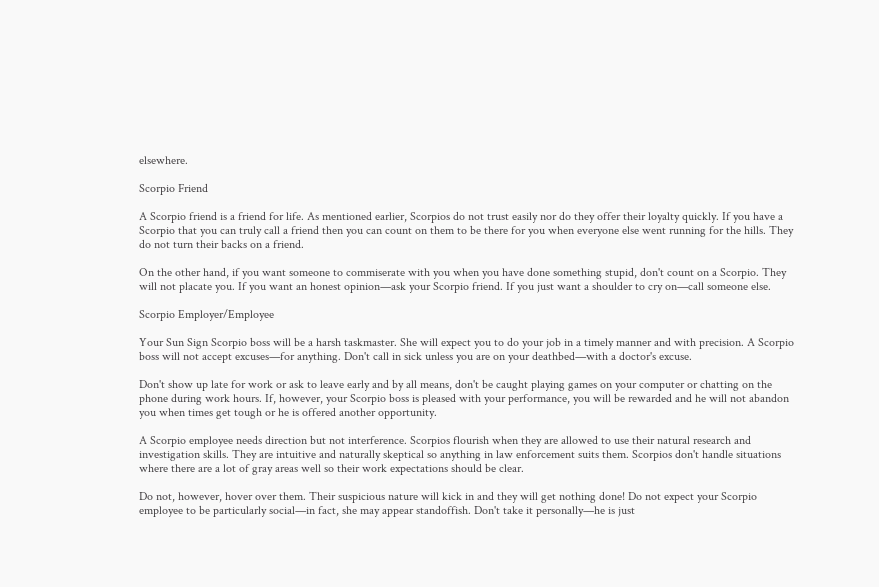elsewhere.

Scorpio Friend

A Scorpio friend is a friend for life. As mentioned earlier, Scorpios do not trust easily nor do they offer their loyalty quickly. If you have a Scorpio that you can truly call a friend then you can count on them to be there for you when everyone else went running for the hills. They do not turn their backs on a friend.

On the other hand, if you want someone to commiserate with you when you have done something stupid, don't count on a Scorpio. They will not placate you. If you want an honest opinion—ask your Scorpio friend. If you just want a shoulder to cry on—call someone else.

Scorpio Employer/Employee

Your Sun Sign Scorpio boss will be a harsh taskmaster. She will expect you to do your job in a timely manner and with precision. A Scorpio boss will not accept excuses—for anything. Don't call in sick unless you are on your deathbed—with a doctor's excuse.

Don't show up late for work or ask to leave early and by all means, don't be caught playing games on your computer or chatting on the phone during work hours. If, however, your Scorpio boss is pleased with your performance, you will be rewarded and he will not abandon you when times get tough or he is offered another opportunity.

A Scorpio employee needs direction but not interference. Scorpios flourish when they are allowed to use their natural research and investigation skills. They are intuitive and naturally skeptical so anything in law enforcement suits them. Scorpios don't handle situations where there are a lot of gray areas well so their work expectations should be clear.

Do not, however, hover over them. Their suspicious nature will kick in and they will get nothing done! Do not expect your Scorpio employee to be particularly social—in fact, she may appear standoffish. Don't take it personally—he is just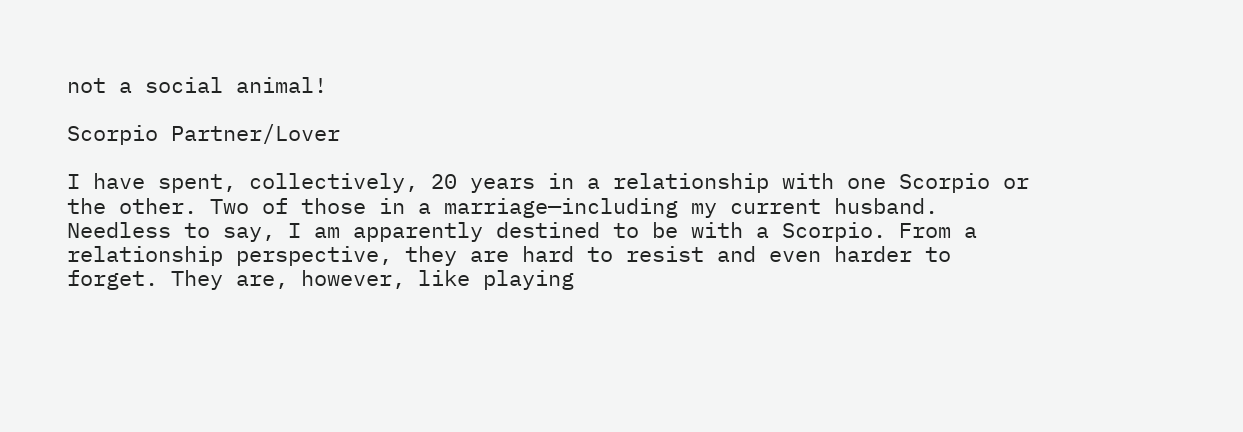not a social animal!

Scorpio Partner/Lover

I have spent, collectively, 20 years in a relationship with one Scorpio or the other. Two of those in a marriage—including my current husband. Needless to say, I am apparently destined to be with a Scorpio. From a relationship perspective, they are hard to resist and even harder to forget. They are, however, like playing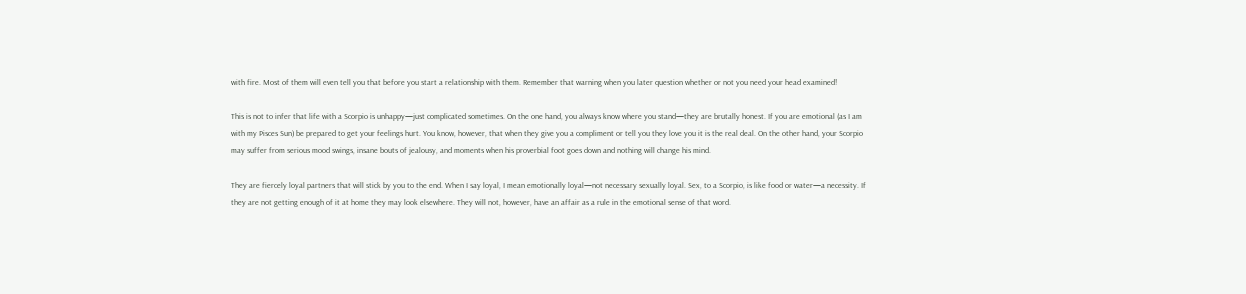with fire. Most of them will even tell you that before you start a relationship with them. Remember that warning when you later question whether or not you need your head examined!

This is not to infer that life with a Scorpio is unhappy—just complicated sometimes. On the one hand, you always know where you stand—they are brutally honest. If you are emotional (as I am with my Pisces Sun) be prepared to get your feelings hurt. You know, however, that when they give you a compliment or tell you they love you it is the real deal. On the other hand, your Scorpio may suffer from serious mood swings, insane bouts of jealousy, and moments when his proverbial foot goes down and nothing will change his mind.

They are fiercely loyal partners that will stick by you to the end. When I say loyal, I mean emotionally loyal—not necessary sexually loyal. Sex, to a Scorpio, is like food or water—a necessity. If they are not getting enough of it at home they may look elsewhere. They will not, however, have an affair as a rule in the emotional sense of that word.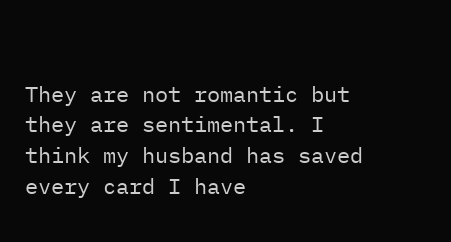They are not romantic but they are sentimental. I think my husband has saved every card I have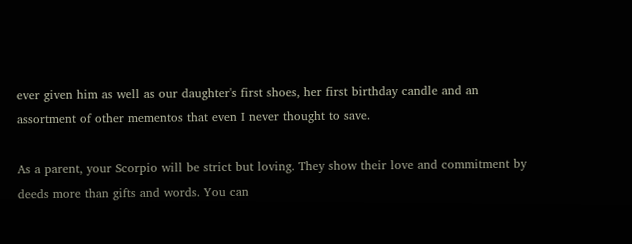ever given him as well as our daughter's first shoes, her first birthday candle and an assortment of other mementos that even I never thought to save.

As a parent, your Scorpio will be strict but loving. They show their love and commitment by deeds more than gifts and words. You can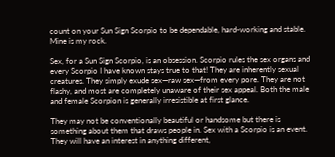count on your Sun Sign Scorpio to be dependable, hard-working and stable. Mine is my rock.

Sex, for a Sun Sign Scorpio, is an obsession. Scorpio rules the sex organs and every Scorpio I have known stays true to that! They are inherently sexual creatures. They simply exude sex—raw sex—from every pore. They are not flashy, and most are completely unaware of their sex appeal. Both the male and female Scorpion is generally irresistible at first glance.

They may not be conventionally beautiful or handsome but there is something about them that draws people in. Sex with a Scorpio is an event. They will have an interest in anything different,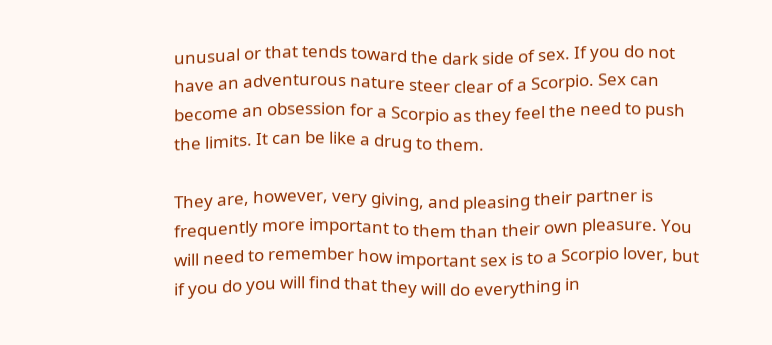unusual or that tends toward the dark side of sex. If you do not have an adventurous nature steer clear of a Scorpio. Sex can become an obsession for a Scorpio as they feel the need to push the limits. It can be like a drug to them.

They are, however, very giving, and pleasing their partner is frequently more important to them than their own pleasure. You will need to remember how important sex is to a Scorpio lover, but if you do you will find that they will do everything in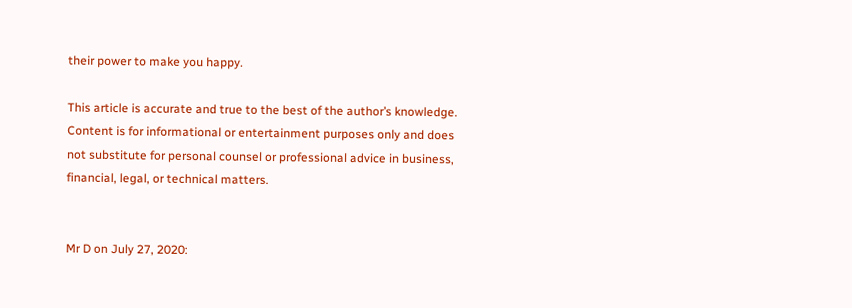their power to make you happy.

This article is accurate and true to the best of the author’s knowledge. Content is for informational or entertainment purposes only and does not substitute for personal counsel or professional advice in business, financial, legal, or technical matters.


Mr D on July 27, 2020: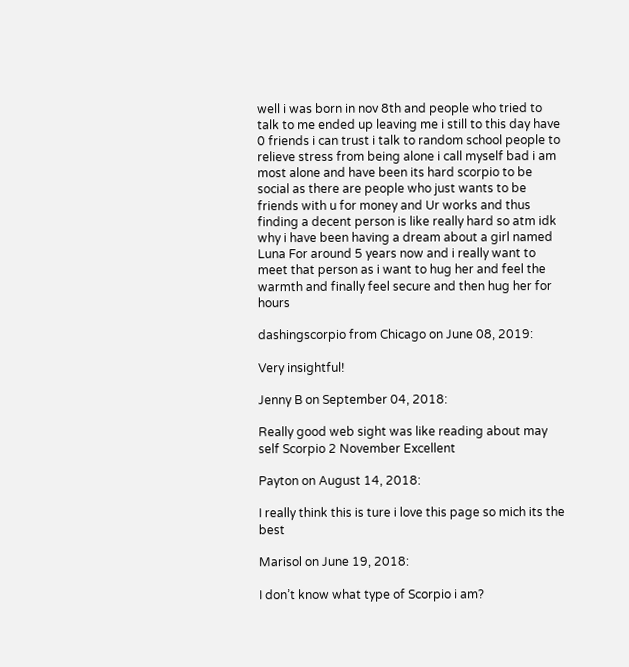well i was born in nov 8th and people who tried to talk to me ended up leaving me i still to this day have 0 friends i can trust i talk to random school people to relieve stress from being alone i call myself bad i am most alone and have been its hard scorpio to be social as there are people who just wants to be friends with u for money and Ur works and thus finding a decent person is like really hard so atm idk why i have been having a dream about a girl named Luna For around 5 years now and i really want to meet that person as i want to hug her and feel the warmth and finally feel secure and then hug her for hours

dashingscorpio from Chicago on June 08, 2019:

Very insightful!

Jenny B on September 04, 2018:

Really good web sight was like reading about may self Scorpio 2 November Excellent

Payton on August 14, 2018:

I really think this is ture i love this page so mich its the best

Marisol on June 19, 2018:

I don’t know what type of Scorpio i am?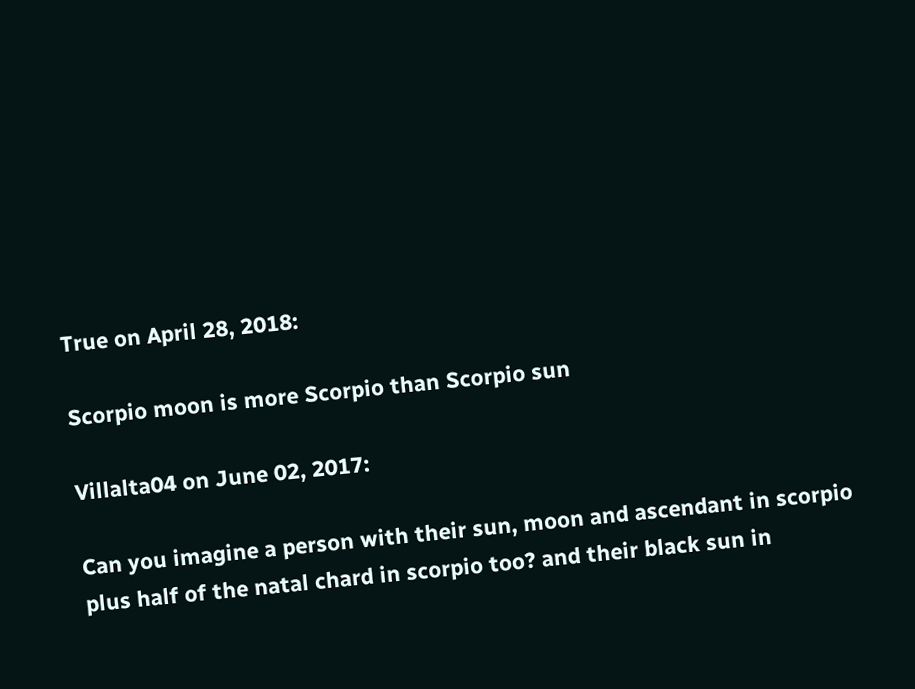True on April 28, 2018:

Scorpio moon is more Scorpio than Scorpio sun

Villalta04 on June 02, 2017:

Can you imagine a person with their sun, moon and ascendant in scorpio plus half of the natal chard in scorpio too? and their black sun in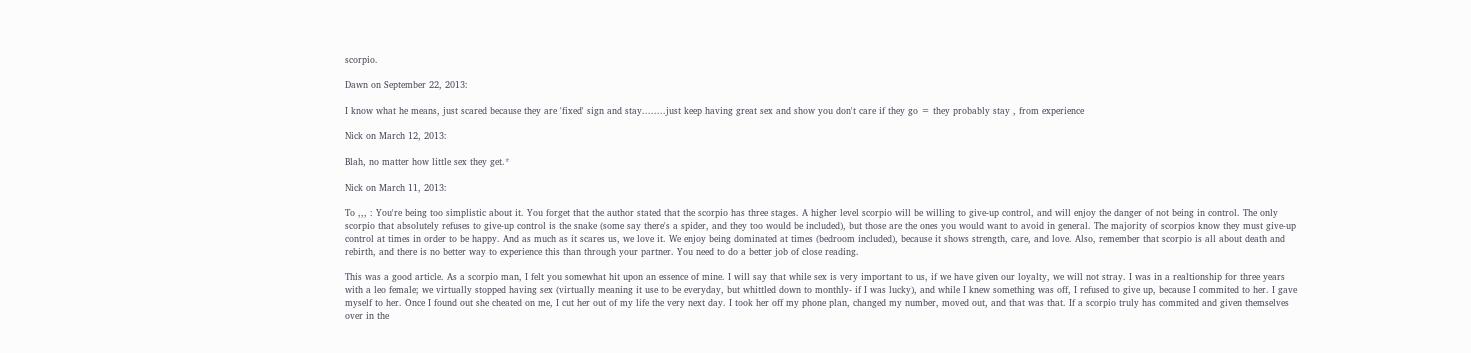scorpio.

Dawn on September 22, 2013:

I know what he means, just scared because they are 'fixed' sign and stay........just keep having great sex and show you don't care if they go = they probably stay , from experience

Nick on March 12, 2013:

Blah, no matter how little sex they get.*

Nick on March 11, 2013:

To ,,, : You're being too simplistic about it. You forget that the author stated that the scorpio has three stages. A higher level scorpio will be willing to give-up control, and will enjoy the danger of not being in control. The only scorpio that absolutely refuses to give-up control is the snake (some say there's a spider, and they too would be included), but those are the ones you would want to avoid in general. The majority of scorpios know they must give-up control at times in order to be happy. And as much as it scares us, we love it. We enjoy being dominated at times (bedroom included), because it shows strength, care, and love. Also, remember that scorpio is all about death and rebirth, and there is no better way to experience this than through your partner. You need to do a better job of close reading.

This was a good article. As a scorpio man, I felt you somewhat hit upon an essence of mine. I will say that while sex is very important to us, if we have given our loyalty, we will not stray. I was in a realtionship for three years with a leo female; we virtually stopped having sex (virtually meaning it use to be everyday, but whittled down to monthly- if I was lucky), and while I knew something was off, I refused to give up, because I commited to her. I gave myself to her. Once I found out she cheated on me, I cut her out of my life the very next day. I took her off my phone plan, changed my number, moved out, and that was that. If a scorpio truly has commited and given themselves over in the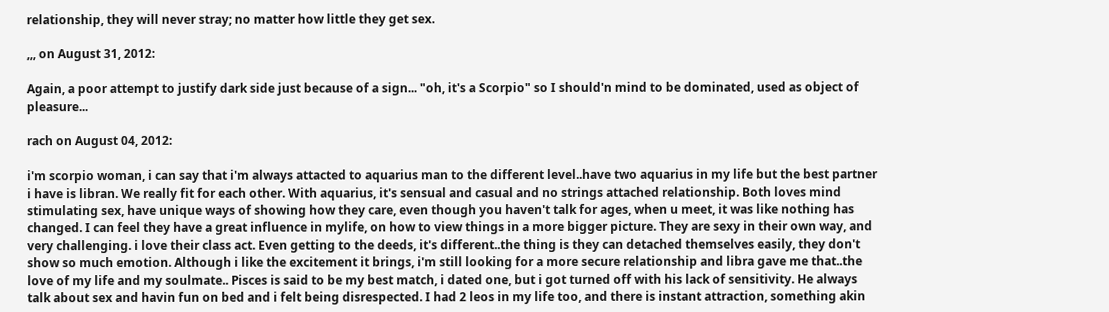relationship, they will never stray; no matter how little they get sex.

,,, on August 31, 2012:

Again, a poor attempt to justify dark side just because of a sign... "oh, it's a Scorpio" so I should'n mind to be dominated, used as object of pleasure...

rach on August 04, 2012:

i'm scorpio woman, i can say that i'm always attacted to aquarius man to the different level..have two aquarius in my life but the best partner i have is libran. We really fit for each other. With aquarius, it's sensual and casual and no strings attached relationship. Both loves mind stimulating sex, have unique ways of showing how they care, even though you haven't talk for ages, when u meet, it was like nothing has changed. I can feel they have a great influence in mylife, on how to view things in a more bigger picture. They are sexy in their own way, and very challenging. i love their class act. Even getting to the deeds, it's different..the thing is they can detached themselves easily, they don't show so much emotion. Although i like the excitement it brings, i'm still looking for a more secure relationship and libra gave me that..the love of my life and my soulmate.. Pisces is said to be my best match, i dated one, but i got turned off with his lack of sensitivity. He always talk about sex and havin fun on bed and i felt being disrespected. I had 2 leos in my life too, and there is instant attraction, something akin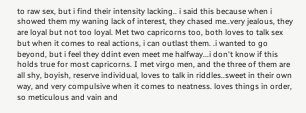to raw sex, but i find their intensity lacking.. i said this because when i showed them my waning lack of interest, they chased me..very jealous, they are loyal but not too loyal. Met two capricorns too, both loves to talk sex but when it comes to real actions, i can outlast them. .i wanted to go beyond, but i feel they ddint even meet me halfway...i don't know if this holds true for most capricorns. I met virgo men, and the three of them are all shy, boyish, reserve individual, loves to talk in riddles..sweet in their own way, and very compulsive when it comes to neatness. loves things in order, so meticulous and vain and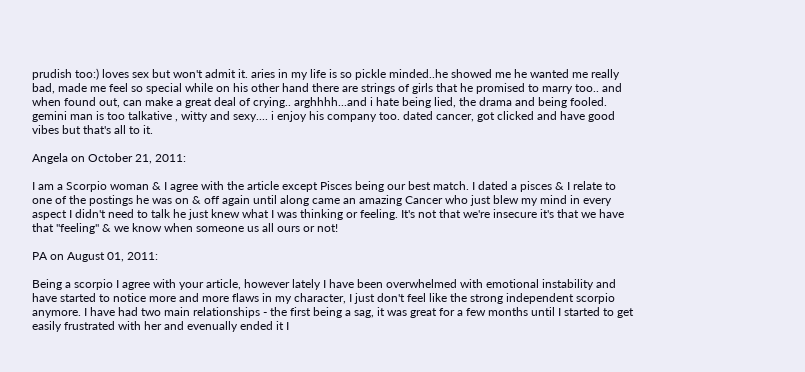prudish too:) loves sex but won't admit it. aries in my life is so pickle minded..he showed me he wanted me really bad, made me feel so special while on his other hand there are strings of girls that he promised to marry too.. and when found out, can make a great deal of crying.. arghhhh...and i hate being lied, the drama and being fooled. gemini man is too talkative , witty and sexy.... i enjoy his company too. dated cancer, got clicked and have good vibes but that's all to it.

Angela on October 21, 2011:

I am a Scorpio woman & I agree with the article except Pisces being our best match. I dated a pisces & I relate to one of the postings he was on & off again until along came an amazing Cancer who just blew my mind in every aspect I didn't need to talk he just knew what I was thinking or feeling. It's not that we're insecure it's that we have that "feeling" & we know when someone us all ours or not!

PA on August 01, 2011:

Being a scorpio I agree with your article, however lately I have been overwhelmed with emotional instability and have started to notice more and more flaws in my character, I just don't feel like the strong independent scorpio anymore. I have had two main relationships - the first being a sag, it was great for a few months until I started to get easily frustrated with her and evenually ended it I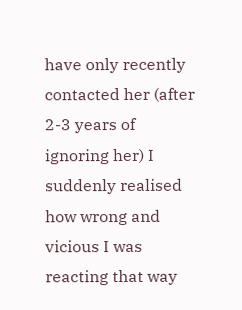have only recently contacted her (after 2-3 years of ignoring her) I suddenly realised how wrong and vicious I was reacting that way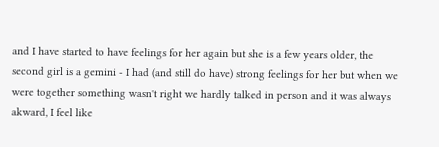and I have started to have feelings for her again but she is a few years older, the second girl is a gemini - I had (and still do have) strong feelings for her but when we were together something wasn't right we hardly talked in person and it was always akward, I feel like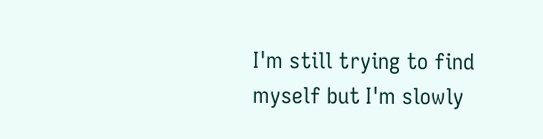I'm still trying to find myself but I'm slowly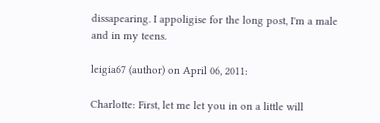dissapearing. I appoligise for the long post, I'm a male and in my teens.

leigia67 (author) on April 06, 2011:

Charlotte: First, let me let you in on a little will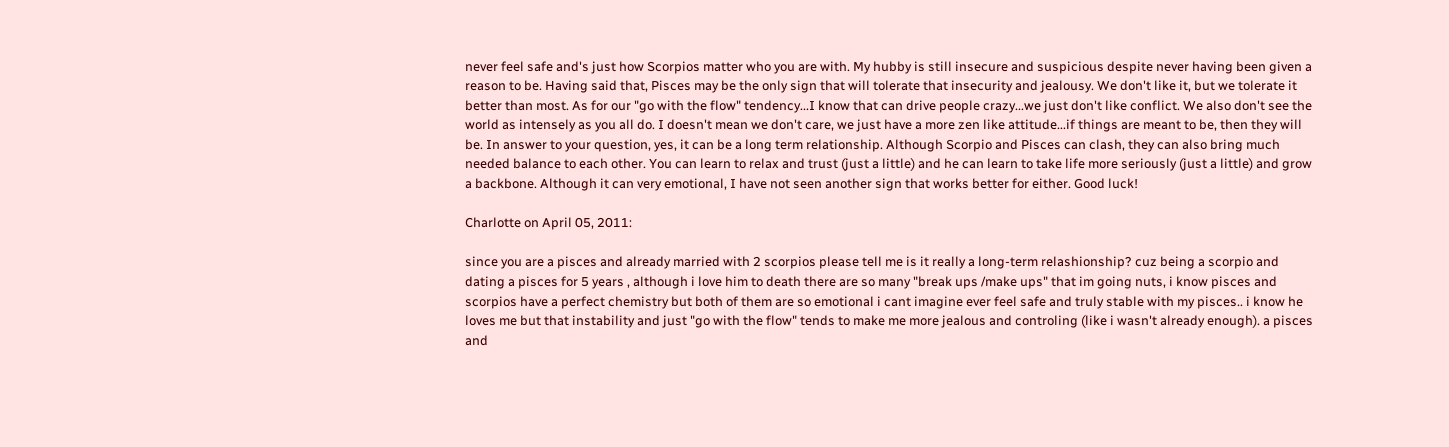never feel safe and's just how Scorpios matter who you are with. My hubby is still insecure and suspicious despite never having been given a reason to be. Having said that, Pisces may be the only sign that will tolerate that insecurity and jealousy. We don't like it, but we tolerate it better than most. As for our "go with the flow" tendency...I know that can drive people crazy...we just don't like conflict. We also don't see the world as intensely as you all do. I doesn't mean we don't care, we just have a more zen like attitude...if things are meant to be, then they will be. In answer to your question, yes, it can be a long term relationship. Although Scorpio and Pisces can clash, they can also bring much needed balance to each other. You can learn to relax and trust (just a little) and he can learn to take life more seriously (just a little) and grow a backbone. Although it can very emotional, I have not seen another sign that works better for either. Good luck!

Charlotte on April 05, 2011:

since you are a pisces and already married with 2 scorpios please tell me is it really a long-term relashionship? cuz being a scorpio and dating a pisces for 5 years , although i love him to death there are so many "break ups /make ups" that im going nuts, i know pisces and scorpios have a perfect chemistry but both of them are so emotional i cant imagine ever feel safe and truly stable with my pisces.. i know he loves me but that instability and just "go with the flow" tends to make me more jealous and controling (like i wasn't already enough). a pisces and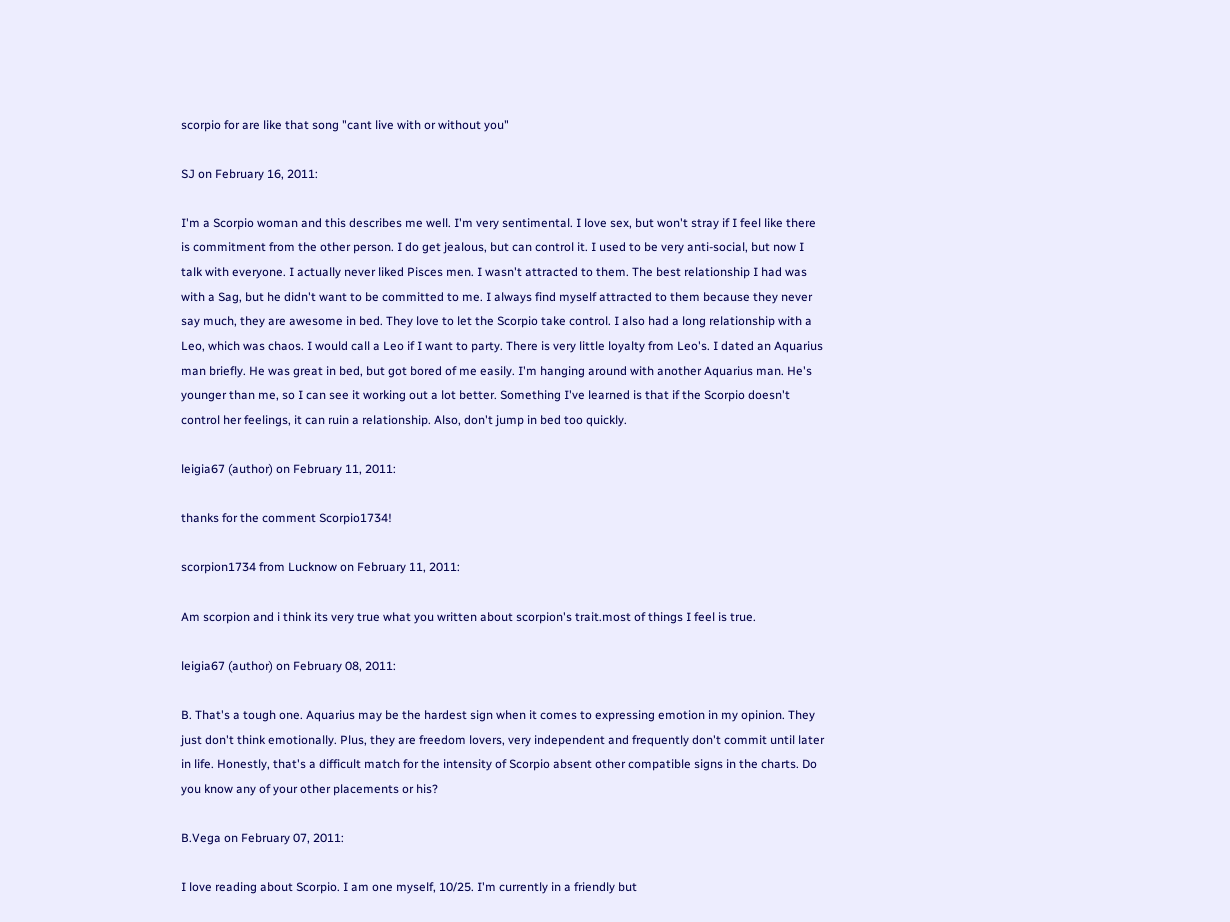scorpio for are like that song "cant live with or without you"

SJ on February 16, 2011:

I'm a Scorpio woman and this describes me well. I'm very sentimental. I love sex, but won't stray if I feel like there is commitment from the other person. I do get jealous, but can control it. I used to be very anti-social, but now I talk with everyone. I actually never liked Pisces men. I wasn't attracted to them. The best relationship I had was with a Sag, but he didn't want to be committed to me. I always find myself attracted to them because they never say much, they are awesome in bed. They love to let the Scorpio take control. I also had a long relationship with a Leo, which was chaos. I would call a Leo if I want to party. There is very little loyalty from Leo's. I dated an Aquarius man briefly. He was great in bed, but got bored of me easily. I'm hanging around with another Aquarius man. He's younger than me, so I can see it working out a lot better. Something I've learned is that if the Scorpio doesn't control her feelings, it can ruin a relationship. Also, don't jump in bed too quickly.

leigia67 (author) on February 11, 2011:

thanks for the comment Scorpio1734!

scorpion1734 from Lucknow on February 11, 2011:

Am scorpion and i think its very true what you written about scorpion's trait.most of things I feel is true.

leigia67 (author) on February 08, 2011:

B. That's a tough one. Aquarius may be the hardest sign when it comes to expressing emotion in my opinion. They just don't think emotionally. Plus, they are freedom lovers, very independent and frequently don't commit until later in life. Honestly, that's a difficult match for the intensity of Scorpio absent other compatible signs in the charts. Do you know any of your other placements or his?

B.Vega on February 07, 2011:

I love reading about Scorpio. I am one myself, 10/25. I'm currently in a friendly but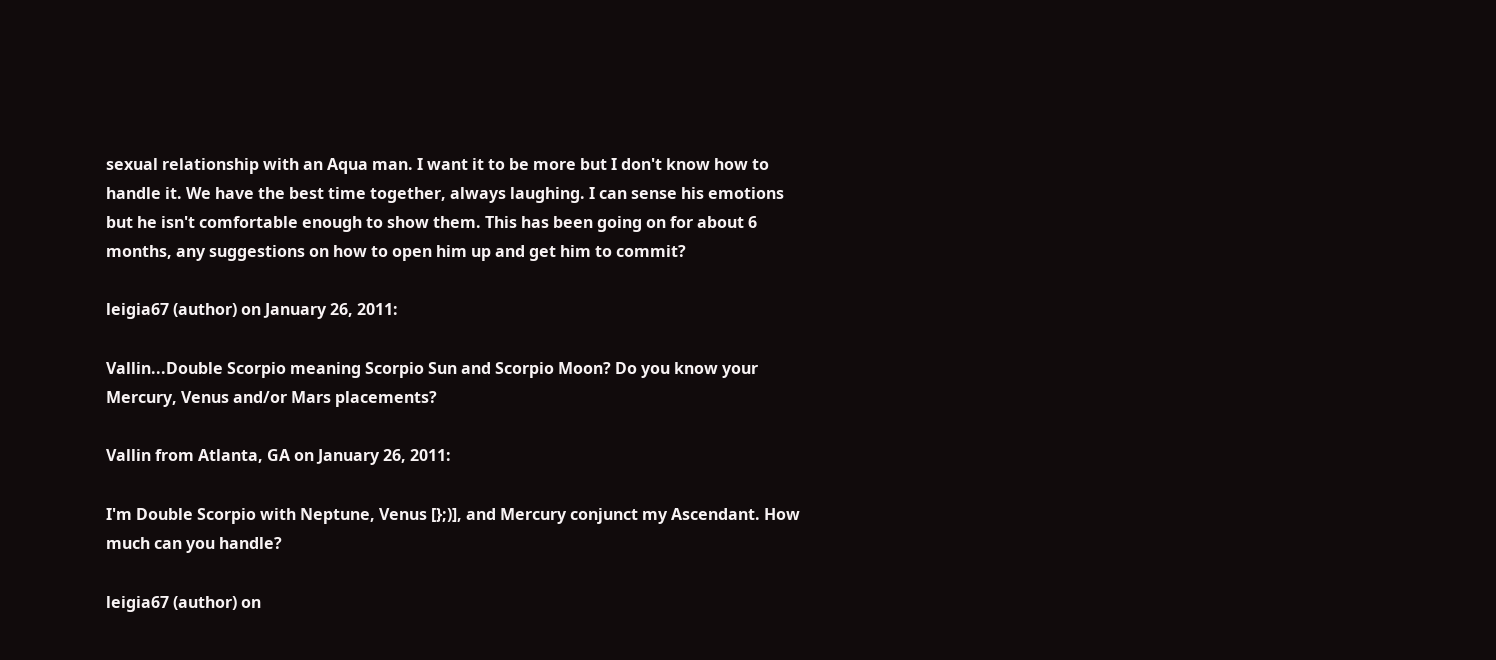sexual relationship with an Aqua man. I want it to be more but I don't know how to handle it. We have the best time together, always laughing. I can sense his emotions but he isn't comfortable enough to show them. This has been going on for about 6 months, any suggestions on how to open him up and get him to commit?

leigia67 (author) on January 26, 2011:

Vallin...Double Scorpio meaning Scorpio Sun and Scorpio Moon? Do you know your Mercury, Venus and/or Mars placements?

Vallin from Atlanta, GA on January 26, 2011:

I'm Double Scorpio with Neptune, Venus [};)], and Mercury conjunct my Ascendant. How much can you handle?

leigia67 (author) on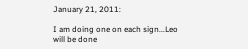January 21, 2011:

I am doing one on each sign...Leo will be done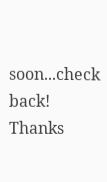soon...check back! Thanks